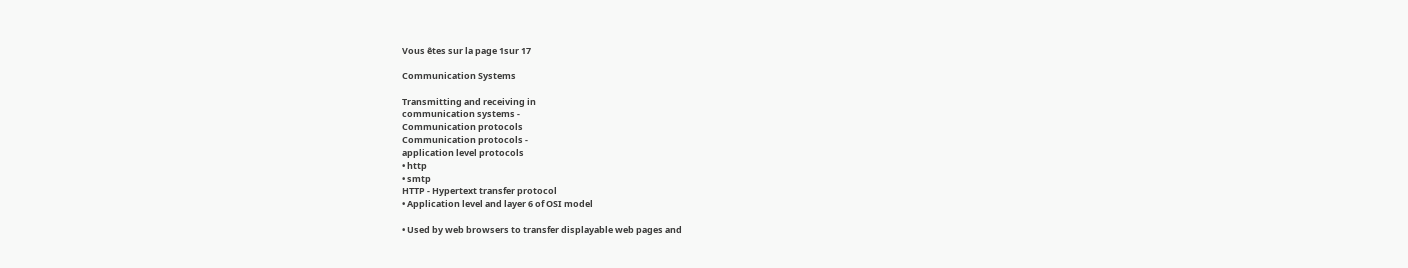Vous êtes sur la page 1sur 17

Communication Systems

Transmitting and receiving in
communication systems -
Communication protocols
Communication protocols -
application level protocols
• http
• smtp
HTTP - Hypertext transfer protocol
• Application level and layer 6 of OSI model

• Used by web browsers to transfer displayable web pages and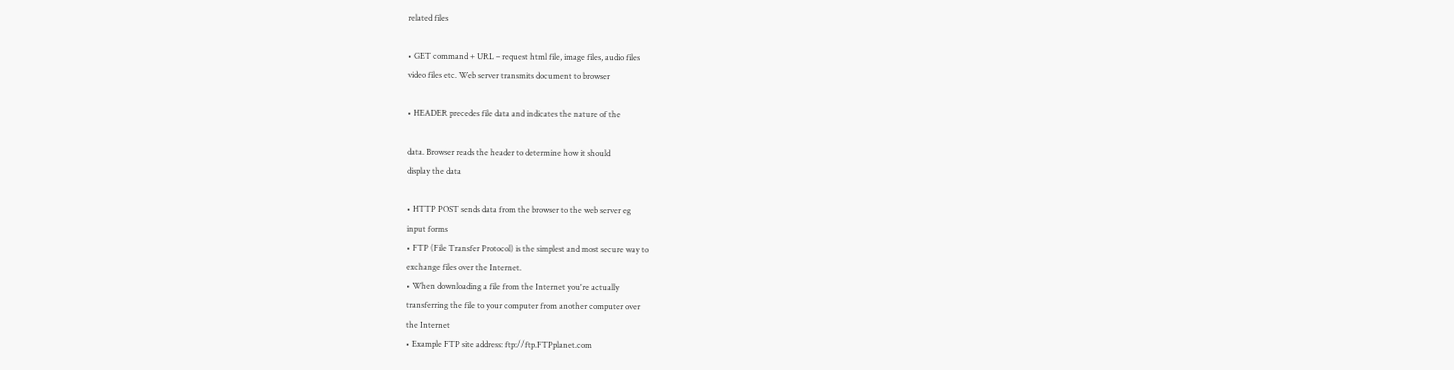related files

• GET command + URL – request html file, image files, audio files
video files etc. Web server transmits document to browser

• HEADER precedes file data and indicates the nature of the

data. Browser reads the header to determine how it should
display the data

• HTTP POST sends data from the browser to the web server eg
input forms
• FTP (File Transfer Protocol) is the simplest and most secure way to
exchange files over the Internet.
• When downloading a file from the Internet you're actually
transferring the file to your computer from another computer over
the Internet
• Example FTP site address: ftp://ftp.FTPplanet.com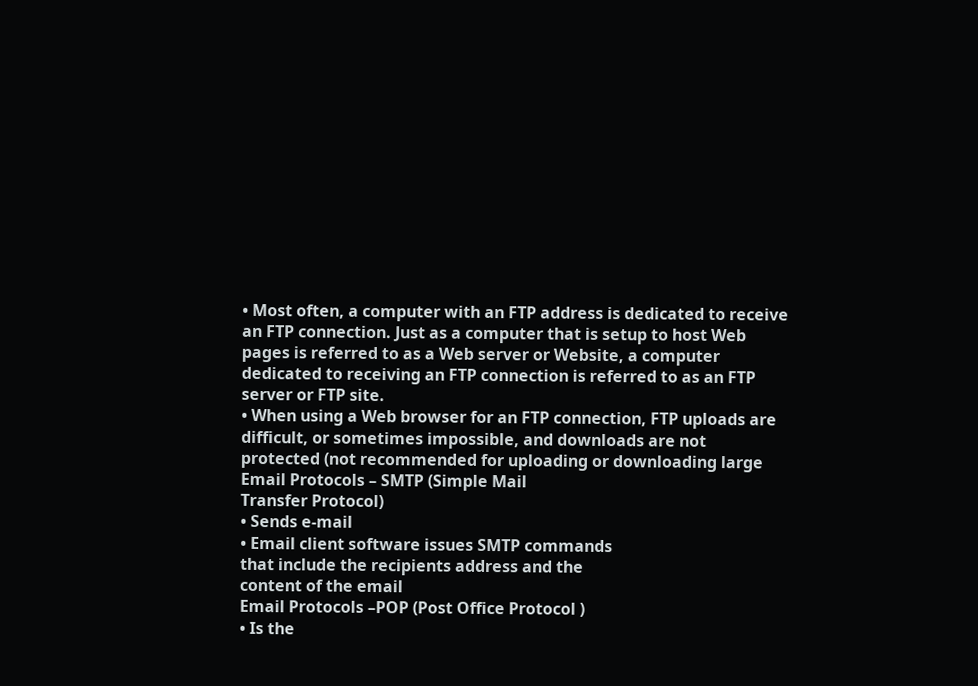• Most often, a computer with an FTP address is dedicated to receive
an FTP connection. Just as a computer that is setup to host Web
pages is referred to as a Web server or Website, a computer
dedicated to receiving an FTP connection is referred to as an FTP
server or FTP site.
• When using a Web browser for an FTP connection, FTP uploads are
difficult, or sometimes impossible, and downloads are not
protected (not recommended for uploading or downloading large
Email Protocols – SMTP (Simple Mail
Transfer Protocol)
• Sends e-mail
• Email client software issues SMTP commands
that include the recipients address and the
content of the email
Email Protocols –POP (Post Office Protocol )
• Is the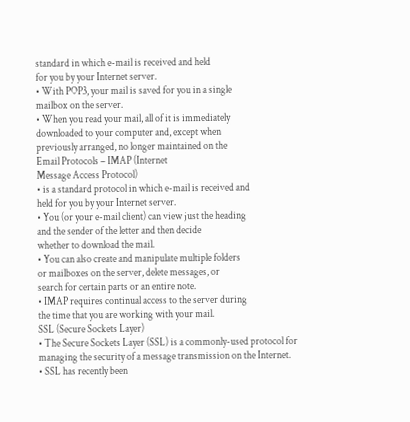standard in which e-mail is received and held
for you by your Internet server.
• With POP3, your mail is saved for you in a single
mailbox on the server.
• When you read your mail, all of it is immediately
downloaded to your computer and, except when
previously arranged, no longer maintained on the
Email Protocols – IMAP (Internet
Message Access Protocol)
• is a standard protocol in which e-mail is received and
held for you by your Internet server.
• You (or your e-mail client) can view just the heading
and the sender of the letter and then decide
whether to download the mail.
• You can also create and manipulate multiple folders
or mailboxes on the server, delete messages, or
search for certain parts or an entire note.
• IMAP requires continual access to the server during
the time that you are working with your mail.
SSL (Secure Sockets Layer)
• The Secure Sockets Layer (SSL) is a commonly-used protocol for
managing the security of a message transmission on the Internet.
• SSL has recently been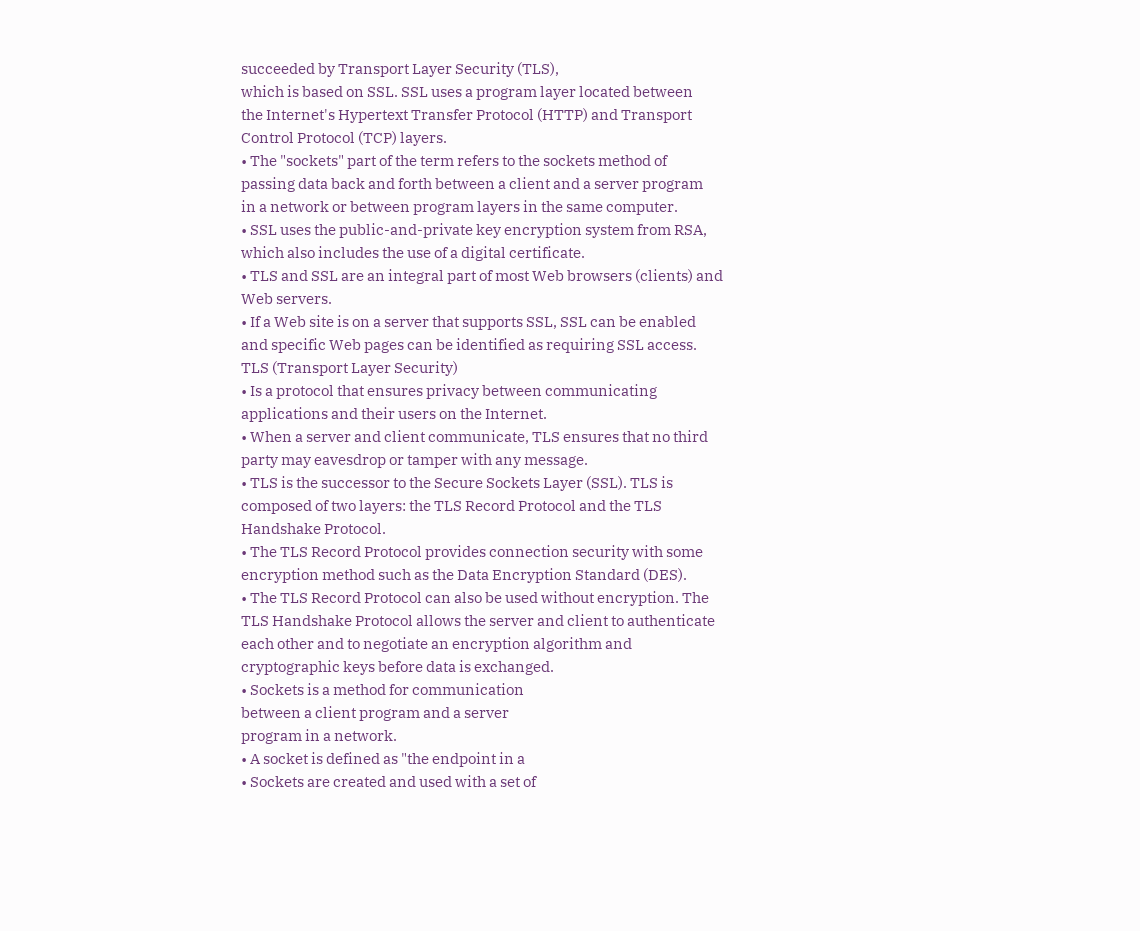succeeded by Transport Layer Security (TLS),
which is based on SSL. SSL uses a program layer located between
the Internet's Hypertext Transfer Protocol (HTTP) and Transport
Control Protocol (TCP) layers.
• The "sockets" part of the term refers to the sockets method of
passing data back and forth between a client and a server program
in a network or between program layers in the same computer.
• SSL uses the public-and-private key encryption system from RSA,
which also includes the use of a digital certificate.
• TLS and SSL are an integral part of most Web browsers (clients) and
Web servers.
• If a Web site is on a server that supports SSL, SSL can be enabled
and specific Web pages can be identified as requiring SSL access.
TLS (Transport Layer Security)
• Is a protocol that ensures privacy between communicating
applications and their users on the Internet.
• When a server and client communicate, TLS ensures that no third
party may eavesdrop or tamper with any message.
• TLS is the successor to the Secure Sockets Layer (SSL). TLS is
composed of two layers: the TLS Record Protocol and the TLS
Handshake Protocol.
• The TLS Record Protocol provides connection security with some
encryption method such as the Data Encryption Standard (DES).
• The TLS Record Protocol can also be used without encryption. The
TLS Handshake Protocol allows the server and client to authenticate
each other and to negotiate an encryption algorithm and
cryptographic keys before data is exchanged.
• Sockets is a method for communication
between a client program and a server
program in a network.
• A socket is defined as "the endpoint in a
• Sockets are created and used with a set of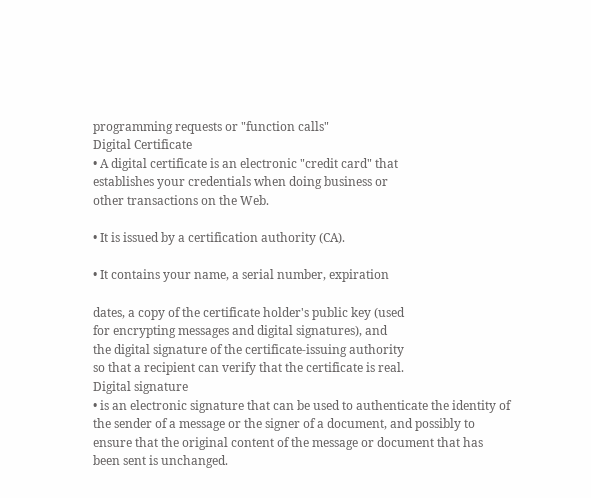programming requests or "function calls"
Digital Certificate
• A digital certificate is an electronic "credit card" that
establishes your credentials when doing business or
other transactions on the Web.

• It is issued by a certification authority (CA).

• It contains your name, a serial number, expiration

dates, a copy of the certificate holder's public key (used
for encrypting messages and digital signatures), and
the digital signature of the certificate-issuing authority
so that a recipient can verify that the certificate is real.
Digital signature
• is an electronic signature that can be used to authenticate the identity of
the sender of a message or the signer of a document, and possibly to
ensure that the original content of the message or document that has
been sent is unchanged.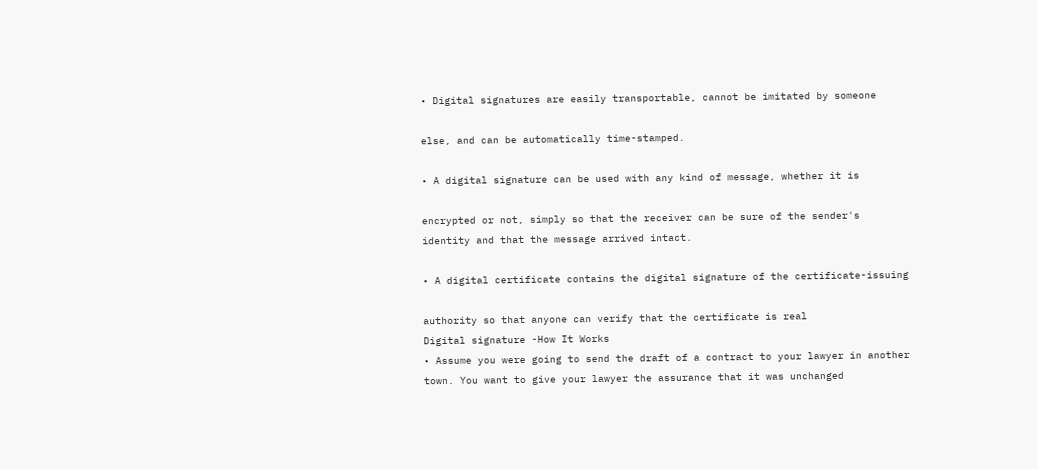• Digital signatures are easily transportable, cannot be imitated by someone

else, and can be automatically time-stamped.

• A digital signature can be used with any kind of message, whether it is

encrypted or not, simply so that the receiver can be sure of the sender's
identity and that the message arrived intact.

• A digital certificate contains the digital signature of the certificate-issuing

authority so that anyone can verify that the certificate is real
Digital signature -How It Works
• Assume you were going to send the draft of a contract to your lawyer in another
town. You want to give your lawyer the assurance that it was unchanged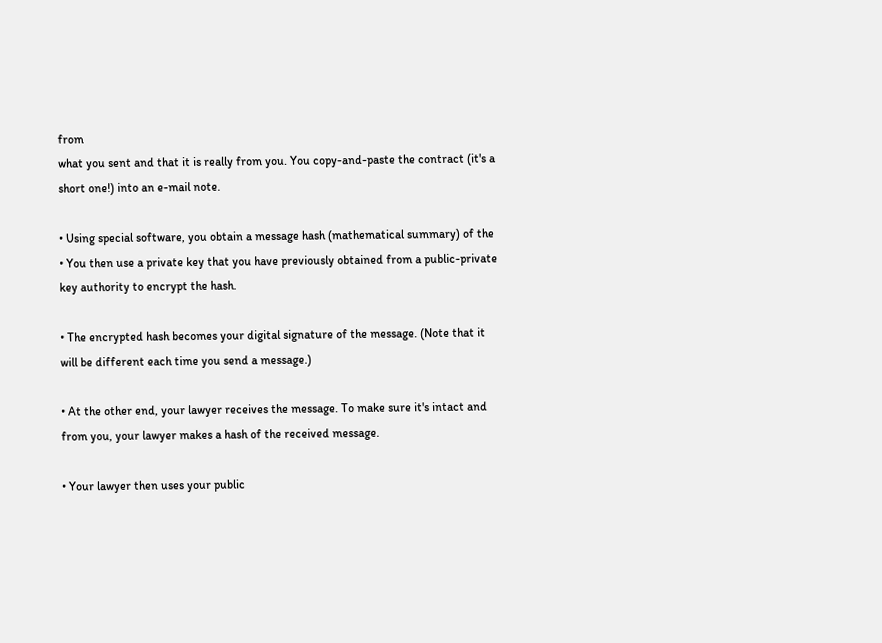from
what you sent and that it is really from you. You copy-and-paste the contract (it's a
short one!) into an e-mail note.

• Using special software, you obtain a message hash (mathematical summary) of the
• You then use a private key that you have previously obtained from a public-private
key authority to encrypt the hash.

• The encrypted hash becomes your digital signature of the message. (Note that it
will be different each time you send a message.)

• At the other end, your lawyer receives the message. To make sure it's intact and
from you, your lawyer makes a hash of the received message.

• Your lawyer then uses your public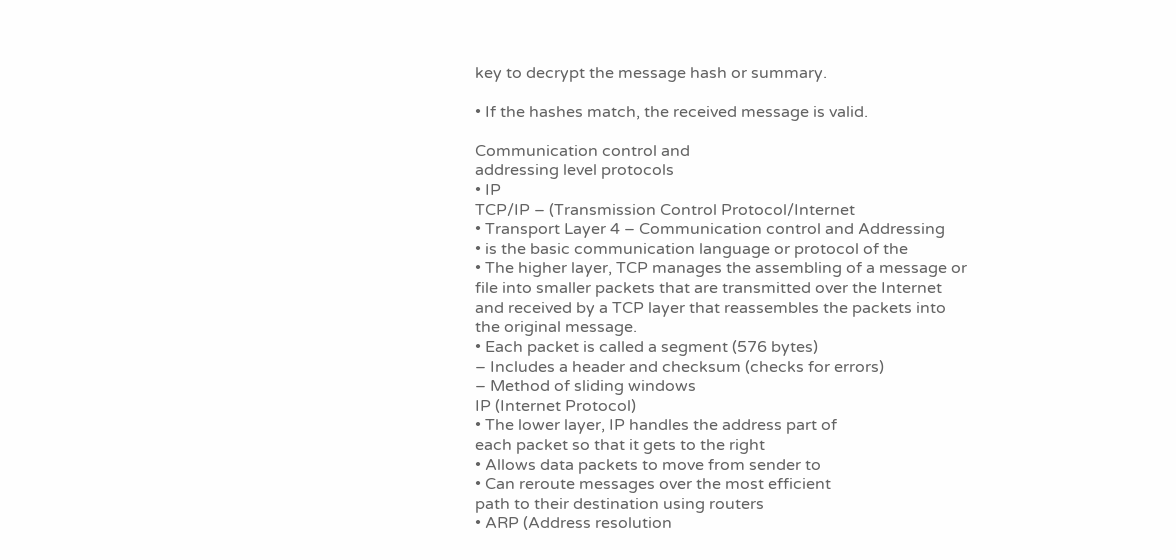key to decrypt the message hash or summary.

• If the hashes match, the received message is valid.

Communication control and
addressing level protocols
• IP
TCP/IP – (Transmission Control Protocol/Internet
• Transport Layer 4 – Communication control and Addressing
• is the basic communication language or protocol of the
• The higher layer, TCP manages the assembling of a message or
file into smaller packets that are transmitted over the Internet
and received by a TCP layer that reassembles the packets into
the original message.
• Each packet is called a segment (576 bytes)
– Includes a header and checksum (checks for errors)
– Method of sliding windows
IP (Internet Protocol)
• The lower layer, IP handles the address part of
each packet so that it gets to the right
• Allows data packets to move from sender to
• Can reroute messages over the most efficient
path to their destination using routers
• ARP (Address resolution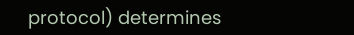protocol) determines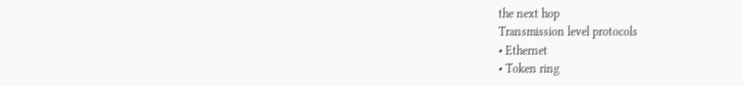the next hop
Transmission level protocols
• Ethernet
• Token ring